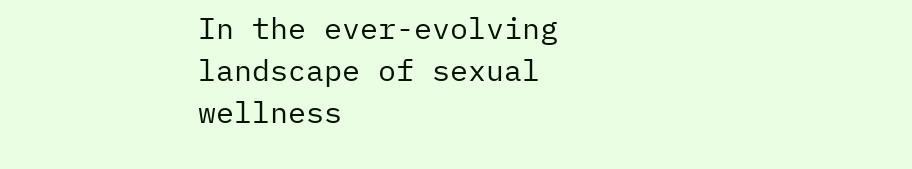In the ever-evolving landscape of sexual wellness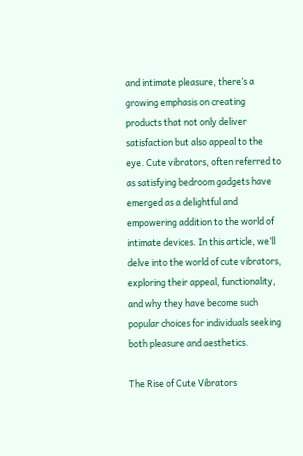and intimate pleasure, there’s a growing emphasis on creating products that not only deliver satisfaction but also appeal to the eye. Cute vibrators, often referred to as satisfying bedroom gadgets have emerged as a delightful and empowering addition to the world of intimate devices. In this article, we’ll delve into the world of cute vibrators, exploring their appeal, functionality, and why they have become such popular choices for individuals seeking both pleasure and aesthetics.

The Rise of Cute Vibrators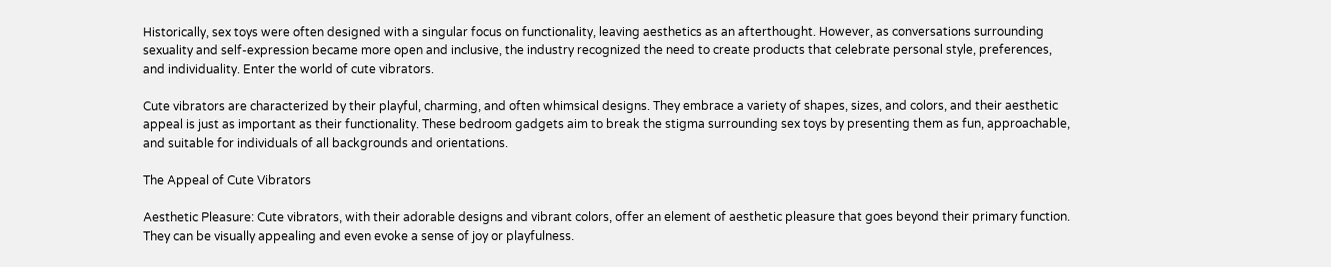Historically, sex toys were often designed with a singular focus on functionality, leaving aesthetics as an afterthought. However, as conversations surrounding sexuality and self-expression became more open and inclusive, the industry recognized the need to create products that celebrate personal style, preferences, and individuality. Enter the world of cute vibrators.

Cute vibrators are characterized by their playful, charming, and often whimsical designs. They embrace a variety of shapes, sizes, and colors, and their aesthetic appeal is just as important as their functionality. These bedroom gadgets aim to break the stigma surrounding sex toys by presenting them as fun, approachable, and suitable for individuals of all backgrounds and orientations.

The Appeal of Cute Vibrators

Aesthetic Pleasure: Cute vibrators, with their adorable designs and vibrant colors, offer an element of aesthetic pleasure that goes beyond their primary function. They can be visually appealing and even evoke a sense of joy or playfulness.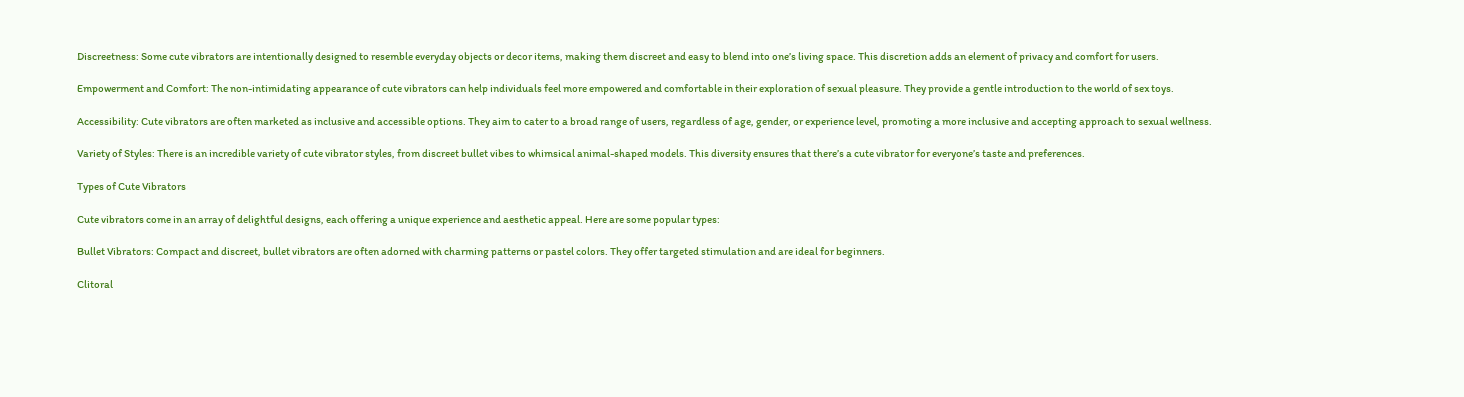Discreetness: Some cute vibrators are intentionally designed to resemble everyday objects or decor items, making them discreet and easy to blend into one’s living space. This discretion adds an element of privacy and comfort for users.

Empowerment and Comfort: The non-intimidating appearance of cute vibrators can help individuals feel more empowered and comfortable in their exploration of sexual pleasure. They provide a gentle introduction to the world of sex toys.

Accessibility: Cute vibrators are often marketed as inclusive and accessible options. They aim to cater to a broad range of users, regardless of age, gender, or experience level, promoting a more inclusive and accepting approach to sexual wellness.

Variety of Styles: There is an incredible variety of cute vibrator styles, from discreet bullet vibes to whimsical animal-shaped models. This diversity ensures that there’s a cute vibrator for everyone’s taste and preferences.

Types of Cute Vibrators

Cute vibrators come in an array of delightful designs, each offering a unique experience and aesthetic appeal. Here are some popular types:

Bullet Vibrators: Compact and discreet, bullet vibrators are often adorned with charming patterns or pastel colors. They offer targeted stimulation and are ideal for beginners.

Clitoral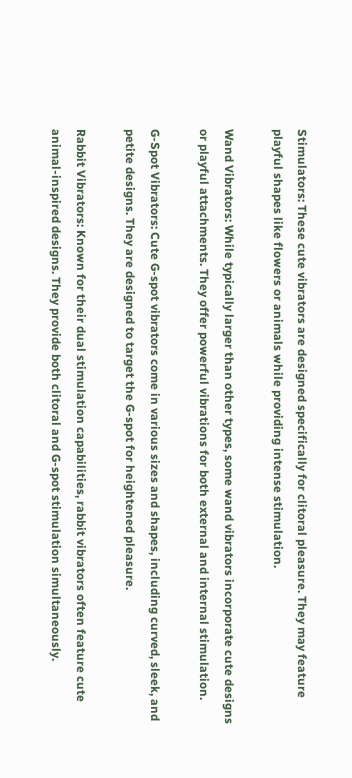Stimulators: These cute vibrators are designed specifically for clitoral pleasure. They may feature playful shapes like flowers or animals while providing intense stimulation.

Wand Vibrators: While typically larger than other types, some wand vibrators incorporate cute designs or playful attachments. They offer powerful vibrations for both external and internal stimulation.

G-Spot Vibrators: Cute G-spot vibrators come in various sizes and shapes, including curved, sleek, and petite designs. They are designed to target the G-spot for heightened pleasure.

Rabbit Vibrators: Known for their dual stimulation capabilities, rabbit vibrators often feature cute animal-inspired designs. They provide both clitoral and G-spot stimulation simultaneously.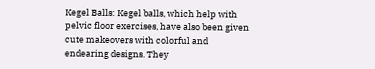Kegel Balls: Kegel balls, which help with pelvic floor exercises, have also been given cute makeovers with colorful and endearing designs. They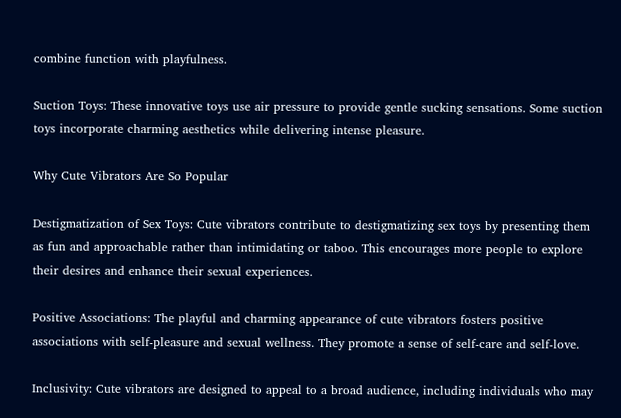combine function with playfulness.

Suction Toys: These innovative toys use air pressure to provide gentle sucking sensations. Some suction toys incorporate charming aesthetics while delivering intense pleasure.

Why Cute Vibrators Are So Popular

Destigmatization of Sex Toys: Cute vibrators contribute to destigmatizing sex toys by presenting them as fun and approachable rather than intimidating or taboo. This encourages more people to explore their desires and enhance their sexual experiences.

Positive Associations: The playful and charming appearance of cute vibrators fosters positive associations with self-pleasure and sexual wellness. They promote a sense of self-care and self-love.

Inclusivity: Cute vibrators are designed to appeal to a broad audience, including individuals who may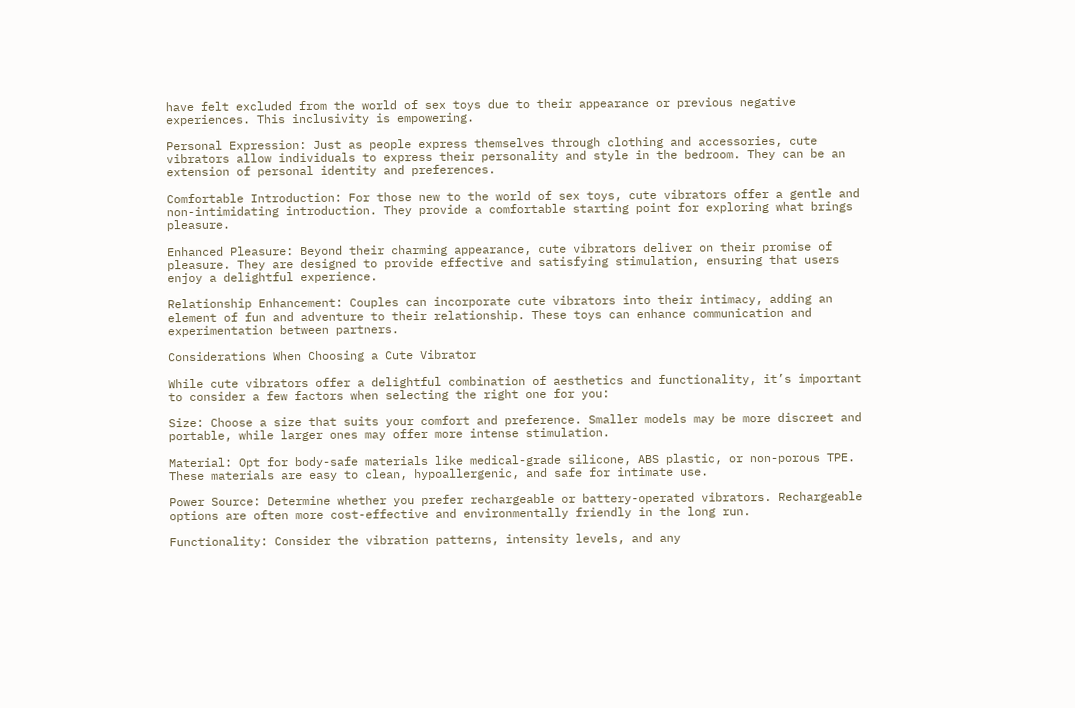have felt excluded from the world of sex toys due to their appearance or previous negative experiences. This inclusivity is empowering.

Personal Expression: Just as people express themselves through clothing and accessories, cute vibrators allow individuals to express their personality and style in the bedroom. They can be an extension of personal identity and preferences.

Comfortable Introduction: For those new to the world of sex toys, cute vibrators offer a gentle and non-intimidating introduction. They provide a comfortable starting point for exploring what brings pleasure.

Enhanced Pleasure: Beyond their charming appearance, cute vibrators deliver on their promise of pleasure. They are designed to provide effective and satisfying stimulation, ensuring that users enjoy a delightful experience.

Relationship Enhancement: Couples can incorporate cute vibrators into their intimacy, adding an element of fun and adventure to their relationship. These toys can enhance communication and experimentation between partners.

Considerations When Choosing a Cute Vibrator

While cute vibrators offer a delightful combination of aesthetics and functionality, it’s important to consider a few factors when selecting the right one for you:

Size: Choose a size that suits your comfort and preference. Smaller models may be more discreet and portable, while larger ones may offer more intense stimulation.

Material: Opt for body-safe materials like medical-grade silicone, ABS plastic, or non-porous TPE. These materials are easy to clean, hypoallergenic, and safe for intimate use.

Power Source: Determine whether you prefer rechargeable or battery-operated vibrators. Rechargeable options are often more cost-effective and environmentally friendly in the long run.

Functionality: Consider the vibration patterns, intensity levels, and any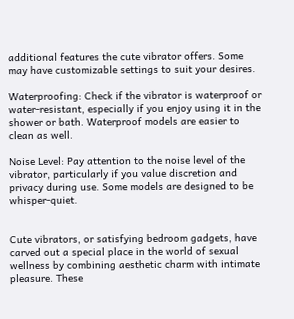additional features the cute vibrator offers. Some may have customizable settings to suit your desires.

Waterproofing: Check if the vibrator is waterproof or water-resistant, especially if you enjoy using it in the shower or bath. Waterproof models are easier to clean as well.

Noise Level: Pay attention to the noise level of the vibrator, particularly if you value discretion and privacy during use. Some models are designed to be whisper-quiet.


Cute vibrators, or satisfying bedroom gadgets, have carved out a special place in the world of sexual wellness by combining aesthetic charm with intimate pleasure. These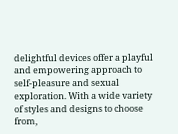delightful devices offer a playful and empowering approach to self-pleasure and sexual exploration. With a wide variety of styles and designs to choose from,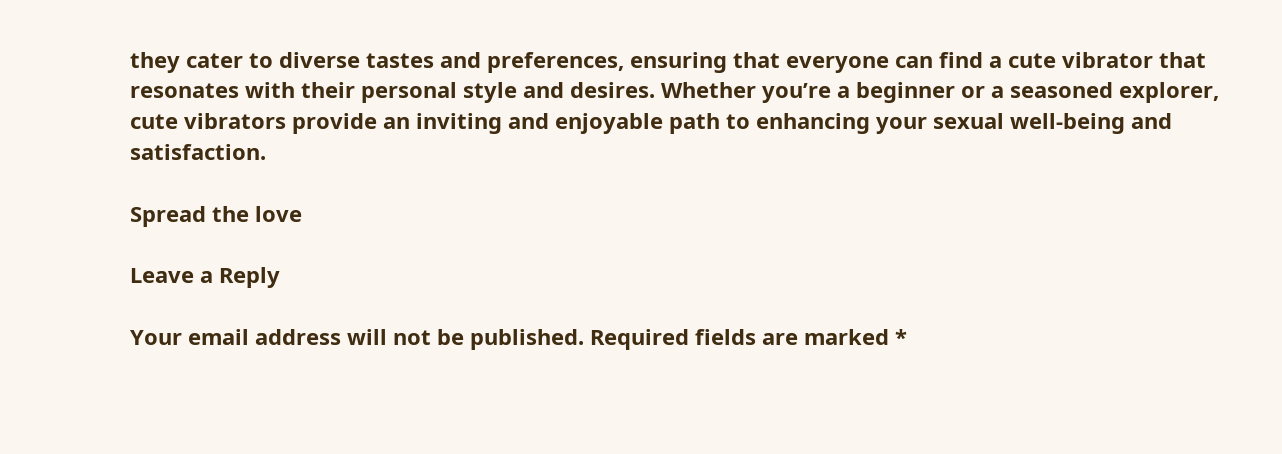they cater to diverse tastes and preferences, ensuring that everyone can find a cute vibrator that resonates with their personal style and desires. Whether you’re a beginner or a seasoned explorer, cute vibrators provide an inviting and enjoyable path to enhancing your sexual well-being and satisfaction.

Spread the love

Leave a Reply

Your email address will not be published. Required fields are marked *